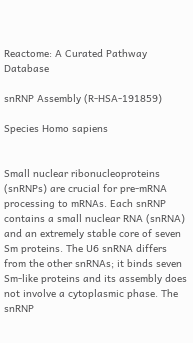Reactome: A Curated Pathway Database

snRNP Assembly (R-HSA-191859)

Species Homo sapiens


Small nuclear ribonucleoproteins (snRNPs) are crucial for pre-mRNA processing to mRNAs. Each snRNP contains a small nuclear RNA (snRNA) and an extremely stable core of seven Sm proteins. The U6 snRNA differs from the other snRNAs; it binds seven Sm-like proteins and its assembly does not involve a cytoplasmic phase. The snRNP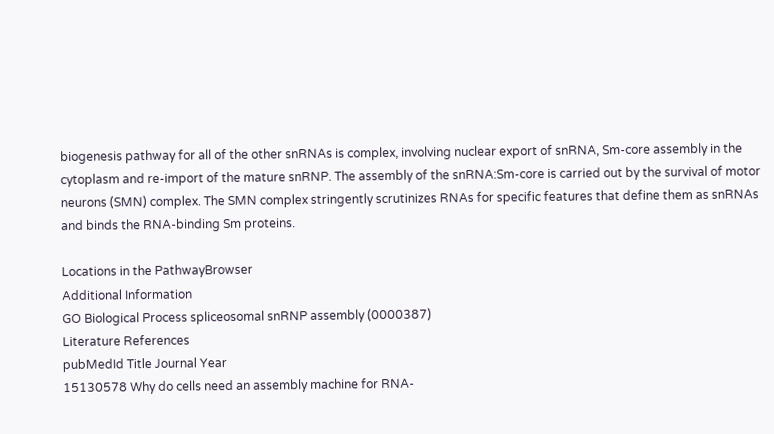biogenesis pathway for all of the other snRNAs is complex, involving nuclear export of snRNA, Sm-core assembly in the cytoplasm and re-import of the mature snRNP. The assembly of the snRNA:Sm-core is carried out by the survival of motor neurons (SMN) complex. The SMN complex stringently scrutinizes RNAs for specific features that define them as snRNAs and binds the RNA-binding Sm proteins.

Locations in the PathwayBrowser
Additional Information
GO Biological Process spliceosomal snRNP assembly (0000387)
Literature References
pubMedId Title Journal Year
15130578 Why do cells need an assembly machine for RNA-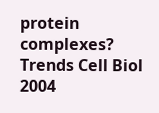protein complexes? Trends Cell Biol 2004